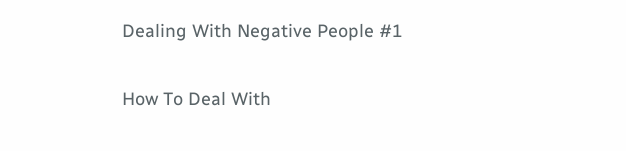Dealing With Negative People #1

How To Deal With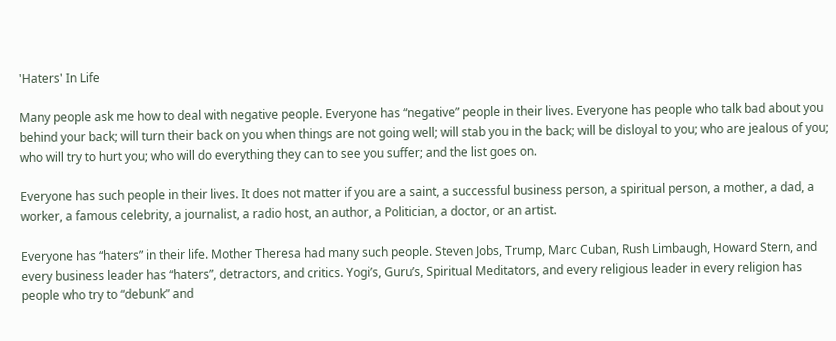'Haters' In Life

Many people ask me how to deal with negative people. Everyone has “negative” people in their lives. Everyone has people who talk bad about you behind your back; will turn their back on you when things are not going well; will stab you in the back; will be disloyal to you; who are jealous of you; who will try to hurt you; who will do everything they can to see you suffer; and the list goes on.

Everyone has such people in their lives. It does not matter if you are a saint, a successful business person, a spiritual person, a mother, a dad, a worker, a famous celebrity, a journalist, a radio host, an author, a Politician, a doctor, or an artist.

Everyone has “haters” in their life. Mother Theresa had many such people. Steven Jobs, Trump, Marc Cuban, Rush Limbaugh, Howard Stern, and every business leader has “haters”, detractors, and critics. Yogi’s, Guru’s, Spiritual Meditators, and every religious leader in every religion has people who try to “debunk” and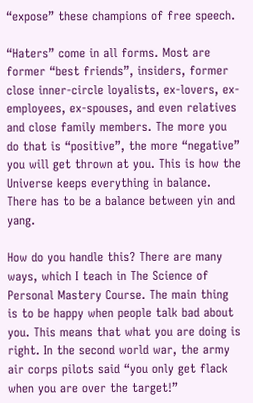“expose” these champions of free speech.

“Haters” come in all forms. Most are former “best friends”, insiders, former close inner-circle loyalists, ex-lovers, ex-employees, ex-spouses, and even relatives and close family members. The more you do that is “positive”, the more “negative” you will get thrown at you. This is how the Universe keeps everything in balance. There has to be a balance between yin and yang.

How do you handle this? There are many ways, which I teach in The Science of Personal Mastery Course. The main thing is to be happy when people talk bad about you. This means that what you are doing is right. In the second world war, the army air corps pilots said “you only get flack when you are over the target!”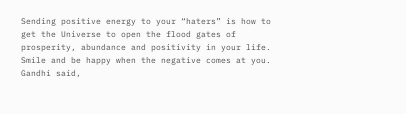Sending positive energy to your “haters” is how to get the Universe to open the flood gates of prosperity, abundance and positivity in your life. Smile and be happy when the negative comes at you. Gandhi said,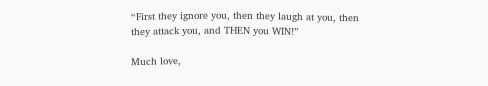“First they ignore you, then they laugh at you, then they attack you, and THEN you WIN!”

Much love,